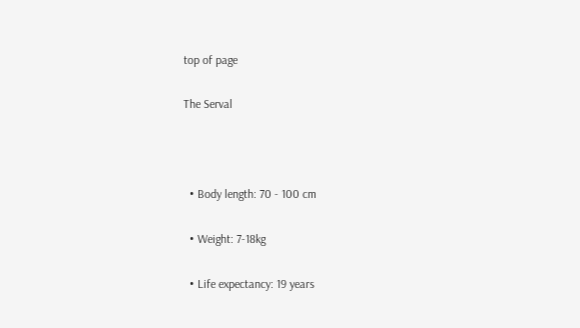top of page

The Serval



  • Body length: 70 - 100 cm

  • Weight: 7-18kg

  • Life expectancy: 19 years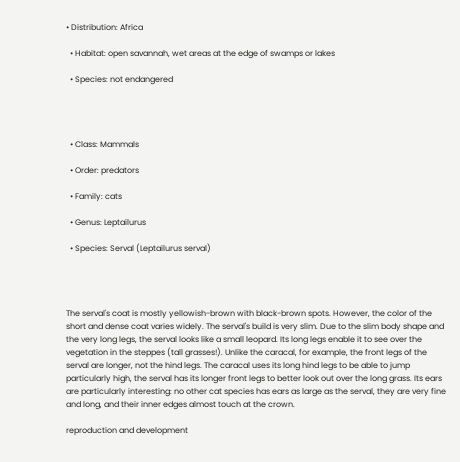• Distribution: Africa

  • Habitat: open savannah, wet areas at the edge of swamps or lakes

  • Species: not endangered




  • Class: Mammals

  • Order: predators

  • Family: cats

  • Genus: Leptailurus

  • Species: Serval (Leptailurus serval)




The serval's coat is mostly yellowish-brown with black-brown spots. However, the color of the short and dense coat varies widely. The serval's build is very slim. Due to the slim body shape and the very long legs, the serval looks like a small leopard. Its long legs enable it to see over the vegetation in the steppes (tall grasses!). Unlike the caracal, for example, the front legs of the serval are longer, not the hind legs. The caracal uses its long hind legs to be able to jump particularly high, the serval has its longer front legs to better look out over the long grass. Its ears are particularly interesting: no other cat species has ears as large as the serval, they are very fine and long, and their inner edges almost touch at the crown.

reproduction and development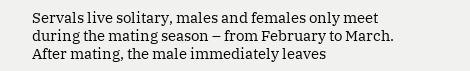Servals live solitary, males and females only meet during the mating season – from February to March. After mating, the male immediately leaves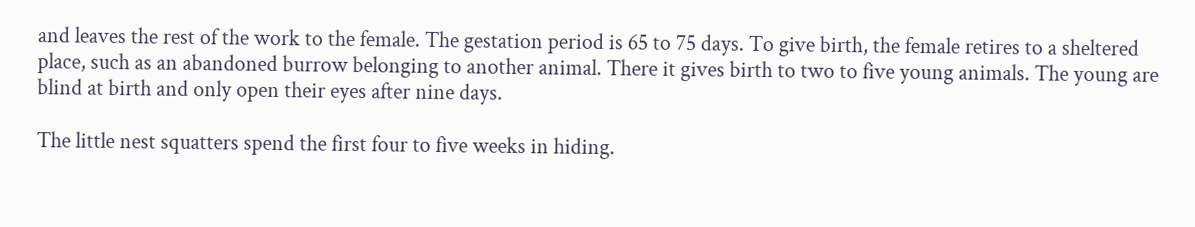and leaves the rest of the work to the female. The gestation period is 65 to 75 days. To give birth, the female retires to a sheltered place, such as an abandoned burrow belonging to another animal. There it gives birth to two to five young animals. The young are blind at birth and only open their eyes after nine days.

The little nest squatters spend the first four to five weeks in hiding.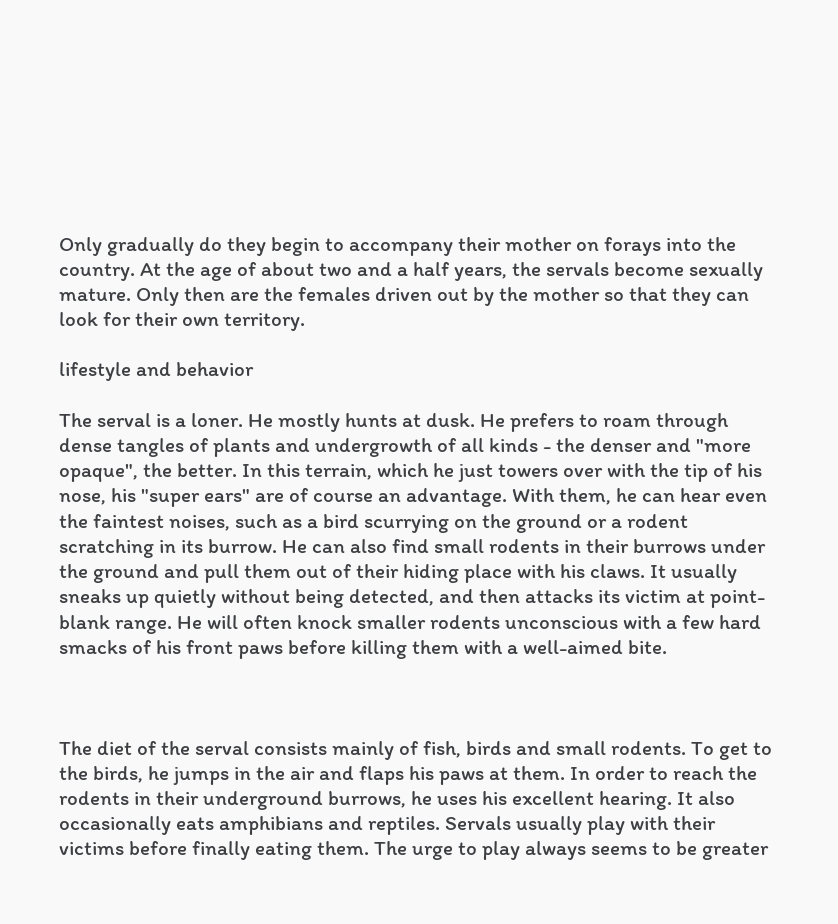Only gradually do they begin to accompany their mother on forays into the country. At the age of about two and a half years, the servals become sexually mature. Only then are the females driven out by the mother so that they can look for their own territory.

lifestyle and behavior

The serval is a loner. He mostly hunts at dusk. He prefers to roam through dense tangles of plants and undergrowth of all kinds - the denser and "more opaque", the better. In this terrain, which he just towers over with the tip of his nose, his "super ears" are of course an advantage. With them, he can hear even the faintest noises, such as a bird scurrying on the ground or a rodent scratching in its burrow. He can also find small rodents in their burrows under the ground and pull them out of their hiding place with his claws. It usually sneaks up quietly without being detected, and then attacks its victim at point-blank range. He will often knock smaller rodents unconscious with a few hard smacks of his front paws before killing them with a well-aimed bite.



The diet of the serval consists mainly of fish, birds and small rodents. To get to the birds, he jumps in the air and flaps his paws at them. In order to reach the rodents in their underground burrows, he uses his excellent hearing. It also occasionally eats amphibians and reptiles. Servals usually play with their victims before finally eating them. The urge to play always seems to be greater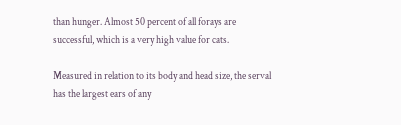than hunger. Almost 50 percent of all forays are successful, which is a very high value for cats.

Measured in relation to its body and head size, the serval has the largest ears of any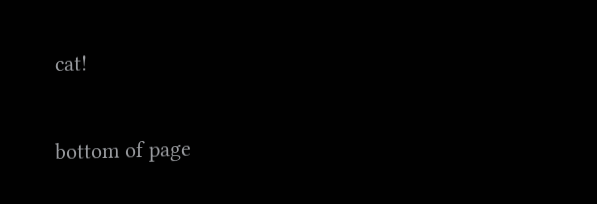cat!

bottom of page